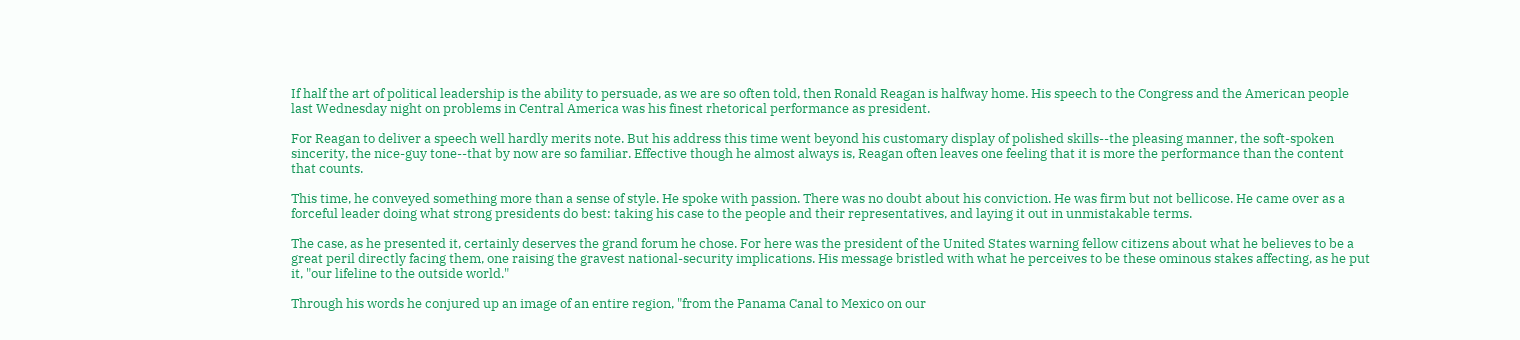If half the art of political leadership is the ability to persuade, as we are so often told, then Ronald Reagan is halfway home. His speech to the Congress and the American people last Wednesday night on problems in Central America was his finest rhetorical performance as president.

For Reagan to deliver a speech well hardly merits note. But his address this time went beyond his customary display of polished skills--the pleasing manner, the soft-spoken sincerity, the nice-guy tone--that by now are so familiar. Effective though he almost always is, Reagan often leaves one feeling that it is more the performance than the content that counts.

This time, he conveyed something more than a sense of style. He spoke with passion. There was no doubt about his conviction. He was firm but not bellicose. He came over as a forceful leader doing what strong presidents do best: taking his case to the people and their representatives, and laying it out in unmistakable terms.

The case, as he presented it, certainly deserves the grand forum he chose. For here was the president of the United States warning fellow citizens about what he believes to be a great peril directly facing them, one raising the gravest national-security implications. His message bristled with what he perceives to be these ominous stakes affecting, as he put it, "our lifeline to the outside world."

Through his words he conjured up an image of an entire region, "from the Panama Canal to Mexico on our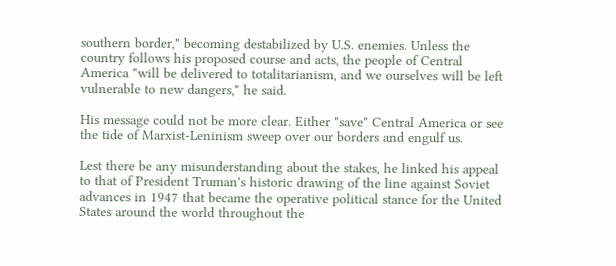southern border," becoming destabilized by U.S. enemies. Unless the country follows his proposed course and acts, the people of Central America "will be delivered to totalitarianism, and we ourselves will be left vulnerable to new dangers," he said.

His message could not be more clear. Either "save" Central America or see the tide of Marxist-Leninism sweep over our borders and engulf us.

Lest there be any misunderstanding about the stakes, he linked his appeal to that of President Truman's historic drawing of the line against Soviet advances in 1947 that became the operative political stance for the United States around the world throughout the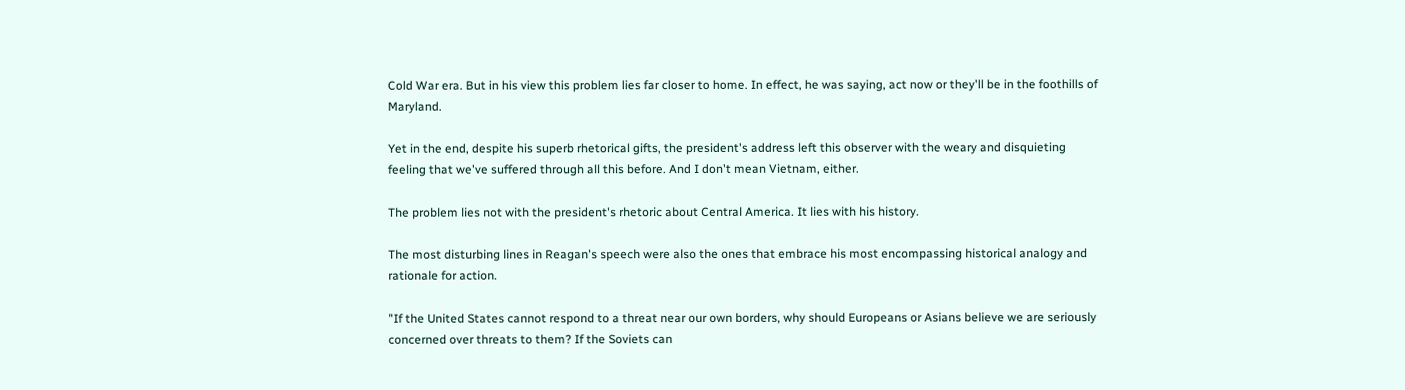Cold War era. But in his view this problem lies far closer to home. In effect, he was saying, act now or they'll be in the foothills of Maryland.

Yet in the end, despite his superb rhetorical gifts, the president's address left this observer with the weary and disquieting feeling that we've suffered through all this before. And I don't mean Vietnam, either.

The problem lies not with the president's rhetoric about Central America. It lies with his history.

The most disturbing lines in Reagan's speech were also the ones that embrace his most encompassing historical analogy and rationale for action.

"If the United States cannot respond to a threat near our own borders, why should Europeans or Asians believe we are seriously concerned over threats to them? If the Soviets can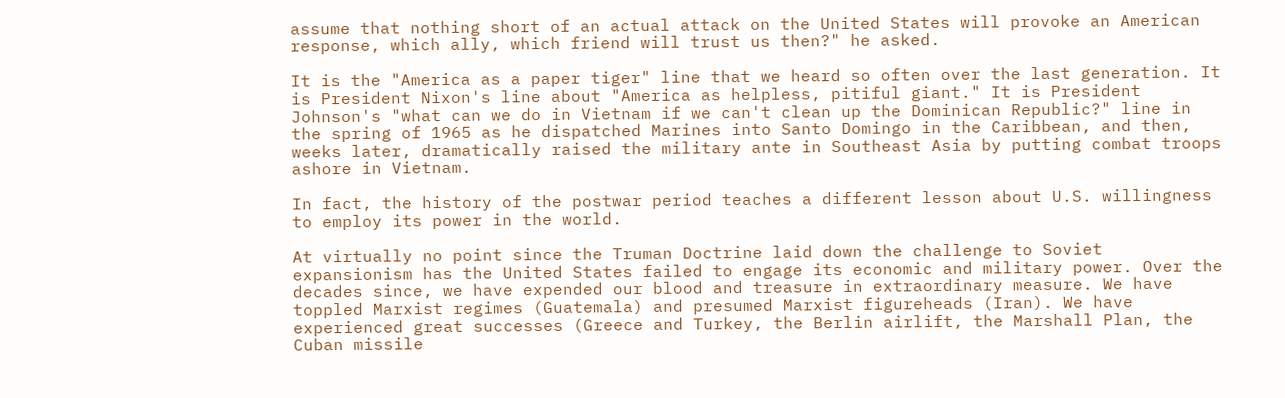assume that nothing short of an actual attack on the United States will provoke an American response, which ally, which friend will trust us then?" he asked.

It is the "America as a paper tiger" line that we heard so often over the last generation. It is President Nixon's line about "America as helpless, pitiful giant." It is President Johnson's "what can we do in Vietnam if we can't clean up the Dominican Republic?" line in the spring of 1965 as he dispatched Marines into Santo Domingo in the Caribbean, and then, weeks later, dramatically raised the military ante in Southeast Asia by putting combat troops ashore in Vietnam.

In fact, the history of the postwar period teaches a different lesson about U.S. willingness to employ its power in the world.

At virtually no point since the Truman Doctrine laid down the challenge to Soviet expansionism has the United States failed to engage its economic and military power. Over the decades since, we have expended our blood and treasure in extraordinary measure. We have toppled Marxist regimes (Guatemala) and presumed Marxist figureheads (Iran). We have experienced great successes (Greece and Turkey, the Berlin airlift, the Marshall Plan, the Cuban missile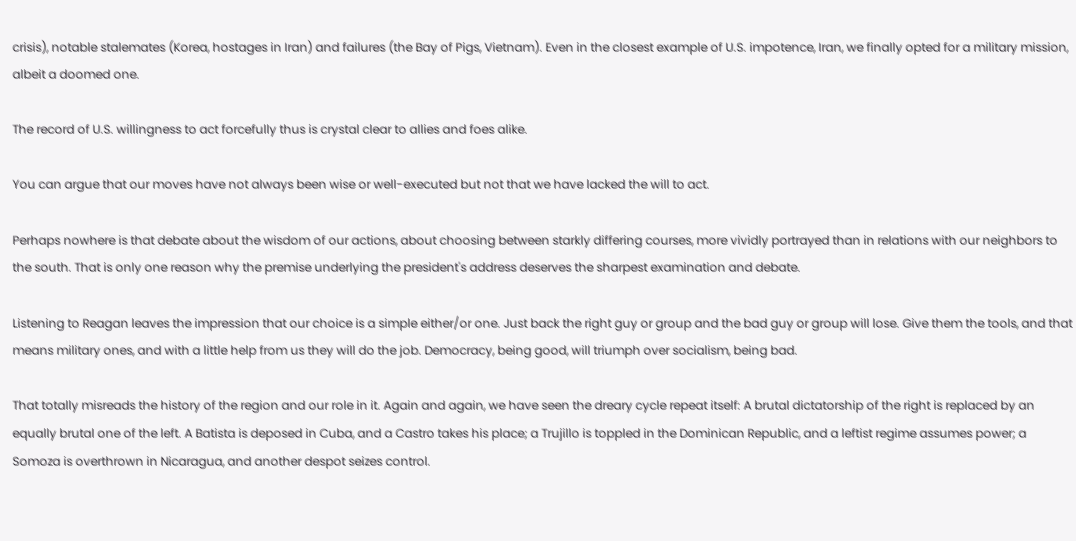crisis), notable stalemates (Korea, hostages in Iran) and failures (the Bay of Pigs, Vietnam). Even in the closest example of U.S. impotence, Iran, we finally opted for a military mission, albeit a doomed one.

The record of U.S. willingness to act forcefully thus is crystal clear to allies and foes alike.

You can argue that our moves have not always been wise or well-executed but not that we have lacked the will to act.

Perhaps nowhere is that debate about the wisdom of our actions, about choosing between starkly differing courses, more vividly portrayed than in relations with our neighbors to the south. That is only one reason why the premise underlying the president's address deserves the sharpest examination and debate.

Listening to Reagan leaves the impression that our choice is a simple either/or one. Just back the right guy or group and the bad guy or group will lose. Give them the tools, and that means military ones, and with a little help from us they will do the job. Democracy, being good, will triumph over socialism, being bad.

That totally misreads the history of the region and our role in it. Again and again, we have seen the dreary cycle repeat itself: A brutal dictatorship of the right is replaced by an equally brutal one of the left. A Batista is deposed in Cuba, and a Castro takes his place; a Trujillo is toppled in the Dominican Republic, and a leftist regime assumes power; a Somoza is overthrown in Nicaragua, and another despot seizes control.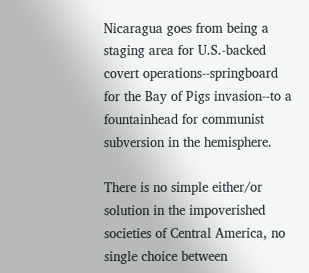Nicaragua goes from being a staging area for U.S.-backed covert operations--springboard for the Bay of Pigs invasion--to a fountainhead for communist subversion in the hemisphere.

There is no simple either/or solution in the impoverished societies of Central America, no single choice between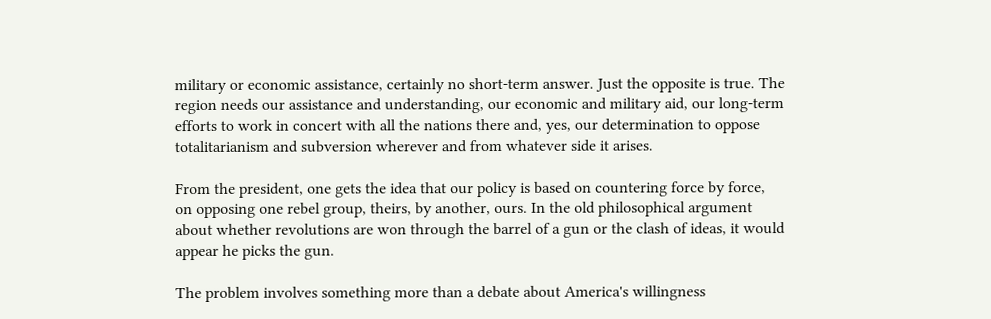military or economic assistance, certainly no short-term answer. Just the opposite is true. The region needs our assistance and understanding, our economic and military aid, our long-term efforts to work in concert with all the nations there and, yes, our determination to oppose totalitarianism and subversion wherever and from whatever side it arises.

From the president, one gets the idea that our policy is based on countering force by force, on opposing one rebel group, theirs, by another, ours. In the old philosophical argument about whether revolutions are won through the barrel of a gun or the clash of ideas, it would appear he picks the gun.

The problem involves something more than a debate about America's willingness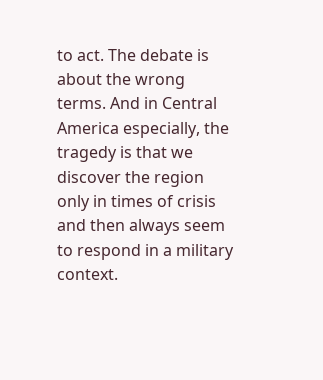to act. The debate is about the wrong terms. And in Central America especially, the tragedy is that we discover the region only in times of crisis and then always seem to respond in a military context.